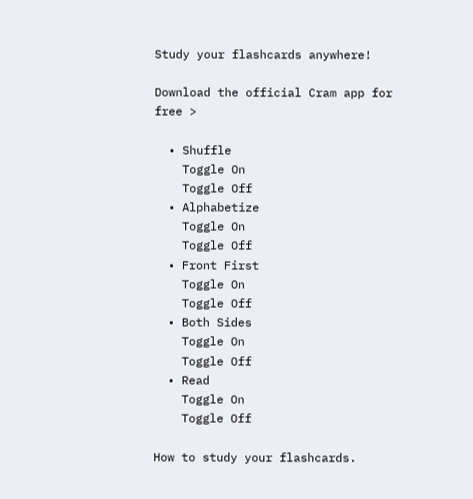Study your flashcards anywhere!

Download the official Cram app for free >

  • Shuffle
    Toggle On
    Toggle Off
  • Alphabetize
    Toggle On
    Toggle Off
  • Front First
    Toggle On
    Toggle Off
  • Both Sides
    Toggle On
    Toggle Off
  • Read
    Toggle On
    Toggle Off

How to study your flashcards.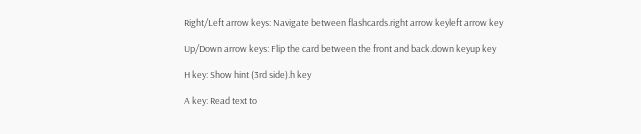Right/Left arrow keys: Navigate between flashcards.right arrow keyleft arrow key

Up/Down arrow keys: Flip the card between the front and back.down keyup key

H key: Show hint (3rd side).h key

A key: Read text to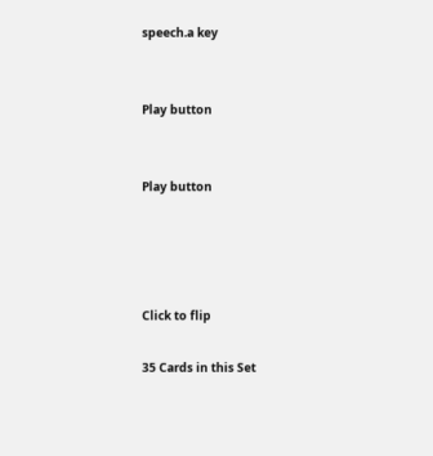speech.a key


Play button


Play button




Click to flip

35 Cards in this Set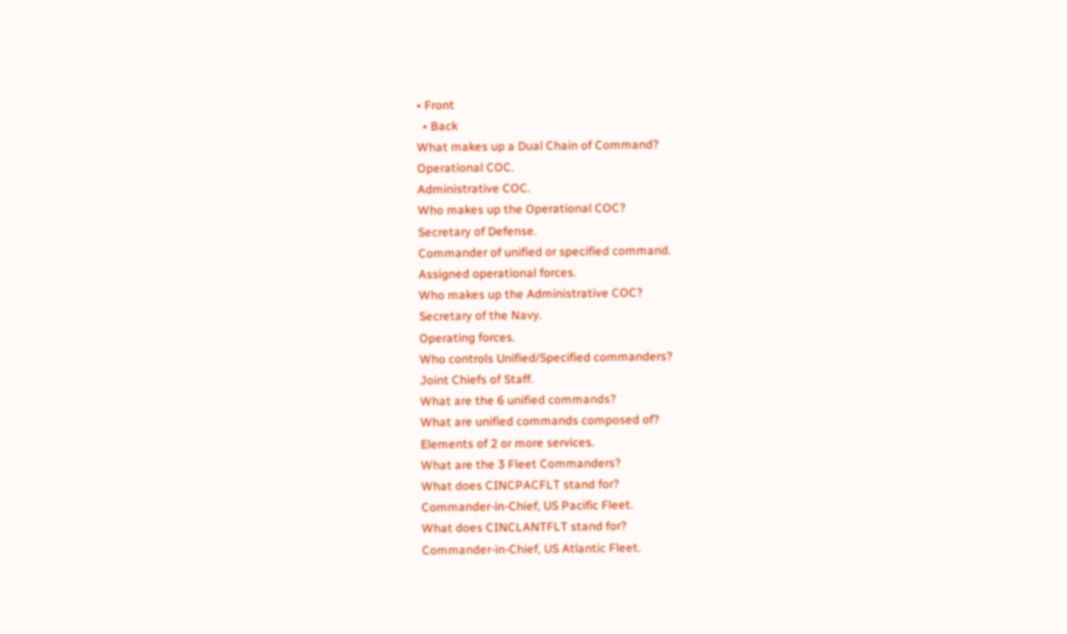• Front
  • Back
What makes up a Dual Chain of Command?
Operational COC.
Administrative COC.
Who makes up the Operational COC?
Secretary of Defense.
Commander of unified or specified command.
Assigned operational forces.
Who makes up the Administrative COC?
Secretary of the Navy.
Operating forces.
Who controls Unified/Specified commanders?
Joint Chiefs of Staff.
What are the 6 unified commands?
What are unified commands composed of?
Elements of 2 or more services.
What are the 3 Fleet Commanders?
What does CINCPACFLT stand for?
Commander-in-Chief, US Pacific Fleet.
What does CINCLANTFLT stand for?
Commander-in-Chief, US Atlantic Fleet.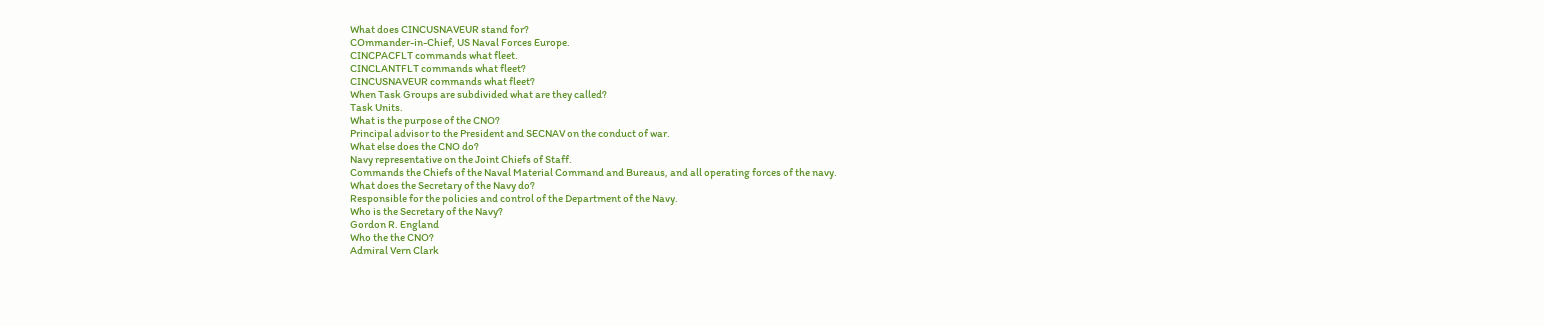What does CINCUSNAVEUR stand for?
COmmander-in-Chief, US Naval Forces Europe.
CINCPACFLT commands what fleet.
CINCLANTFLT commands what fleet?
CINCUSNAVEUR commands what fleet?
When Task Groups are subdivided what are they called?
Task Units.
What is the purpose of the CNO?
Principal advisor to the President and SECNAV on the conduct of war.
What else does the CNO do?
Navy representative on the Joint Chiefs of Staff.
Commands the Chiefs of the Naval Material Command and Bureaus, and all operating forces of the navy.
What does the Secretary of the Navy do?
Responsible for the policies and control of the Department of the Navy.
Who is the Secretary of the Navy?
Gordon R. England
Who the the CNO?
Admiral Vern Clark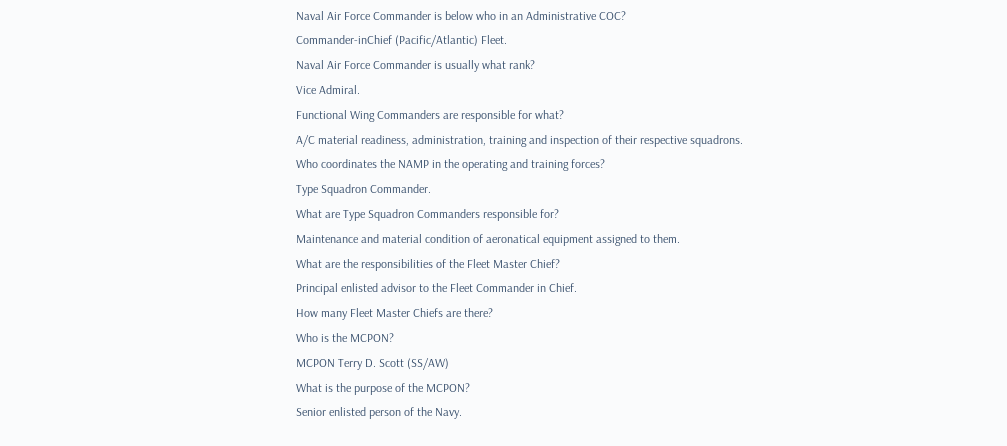Naval Air Force Commander is below who in an Administrative COC?
Commander-inChief (Pacific/Atlantic) Fleet.
Naval Air Force Commander is usually what rank?
Vice Admiral.
Functional Wing Commanders are responsible for what?
A/C material readiness, administration, training and inspection of their respective squadrons.
Who coordinates the NAMP in the operating and training forces?
Type Squadron Commander.
What are Type Squadron Commanders responsible for?
Maintenance and material condition of aeronatical equipment assigned to them.
What are the responsibilities of the Fleet Master Chief?
Principal enlisted advisor to the Fleet Commander in Chief.
How many Fleet Master Chiefs are there?
Who is the MCPON?
MCPON Terry D. Scott (SS/AW)
What is the purpose of the MCPON?
Senior enlisted person of the Navy.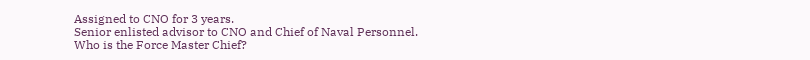Assigned to CNO for 3 years.
Senior enlisted advisor to CNO and Chief of Naval Personnel.
Who is the Force Master Chief?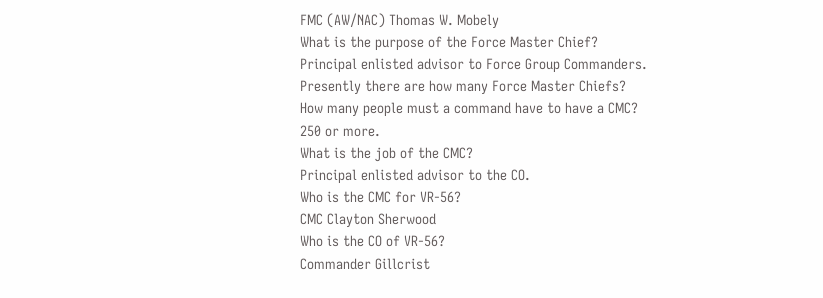FMC (AW/NAC) Thomas W. Mobely
What is the purpose of the Force Master Chief?
Principal enlisted advisor to Force Group Commanders.
Presently there are how many Force Master Chiefs?
How many people must a command have to have a CMC?
250 or more.
What is the job of the CMC?
Principal enlisted advisor to the CO.
Who is the CMC for VR-56?
CMC Clayton Sherwood
Who is the CO of VR-56?
Commander Gillcrist